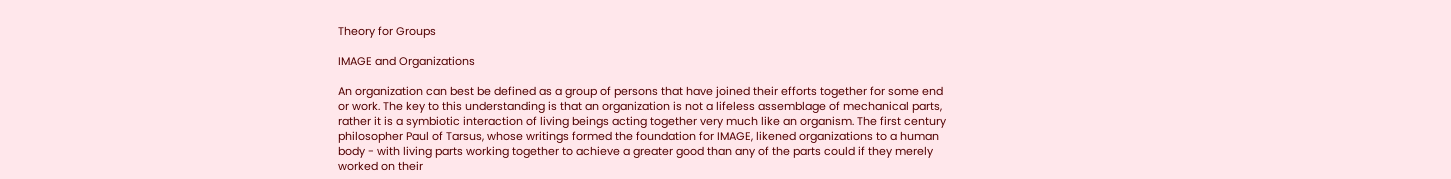Theory for Groups

IMAGE and Organizations

An organization can best be defined as a group of persons that have joined their efforts together for some end or work. The key to this understanding is that an organization is not a lifeless assemblage of mechanical parts, rather it is a symbiotic interaction of living beings acting together very much like an organism. The first century philosopher Paul of Tarsus, whose writings formed the foundation for IMAGE, likened organizations to a human body - with living parts working together to achieve a greater good than any of the parts could if they merely worked on their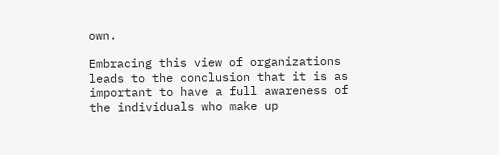own.

Embracing this view of organizations leads to the conclusion that it is as important to have a full awareness of the individuals who make up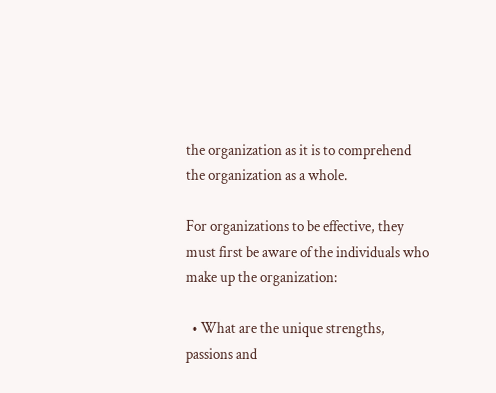the organization as it is to comprehend the organization as a whole.

For organizations to be effective, they must first be aware of the individuals who make up the organization:

  • What are the unique strengths, passions and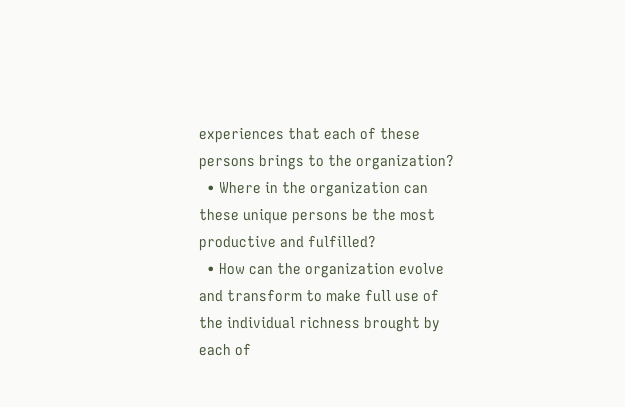experiences that each of these persons brings to the organization?
  • Where in the organization can these unique persons be the most productive and fulfilled?
  • How can the organization evolve and transform to make full use of the individual richness brought by each of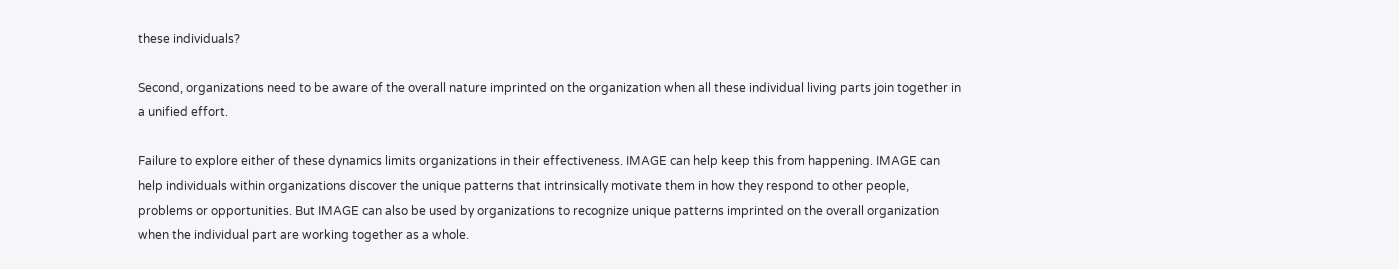these individuals?

Second, organizations need to be aware of the overall nature imprinted on the organization when all these individual living parts join together in a unified effort.

Failure to explore either of these dynamics limits organizations in their effectiveness. IMAGE can help keep this from happening. IMAGE can help individuals within organizations discover the unique patterns that intrinsically motivate them in how they respond to other people, problems or opportunities. But IMAGE can also be used by organizations to recognize unique patterns imprinted on the overall organization when the individual part are working together as a whole.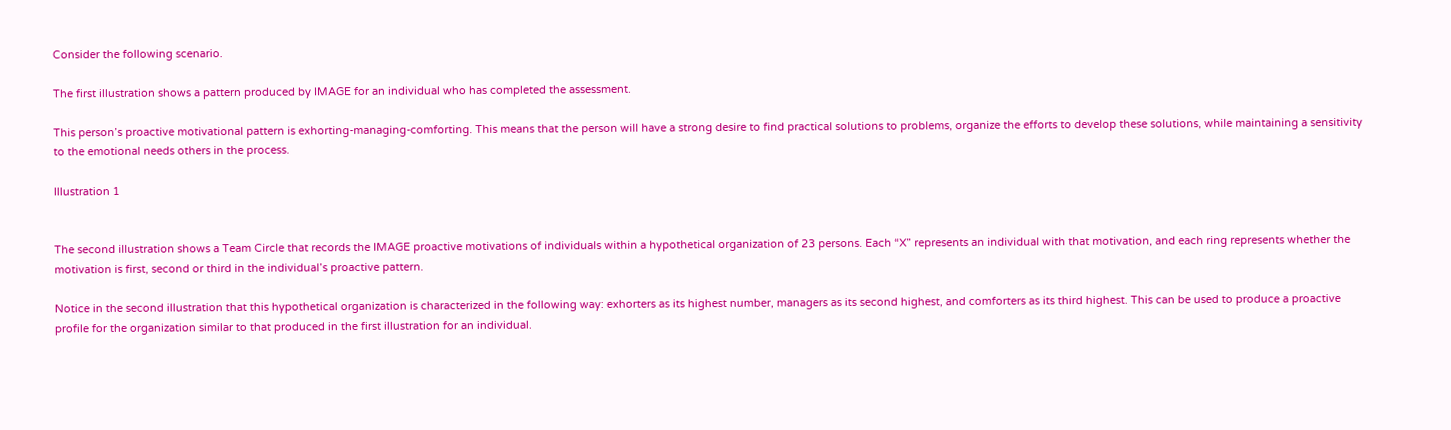Consider the following scenario.

The first illustration shows a pattern produced by IMAGE for an individual who has completed the assessment.

This person’s proactive motivational pattern is exhorting-managing-comforting. This means that the person will have a strong desire to find practical solutions to problems, organize the efforts to develop these solutions, while maintaining a sensitivity to the emotional needs others in the process.

Illustration 1


The second illustration shows a Team Circle that records the IMAGE proactive motivations of individuals within a hypothetical organization of 23 persons. Each “X” represents an individual with that motivation, and each ring represents whether the motivation is first, second or third in the individual’s proactive pattern.

Notice in the second illustration that this hypothetical organization is characterized in the following way: exhorters as its highest number, managers as its second highest, and comforters as its third highest. This can be used to produce a proactive profile for the organization similar to that produced in the first illustration for an individual.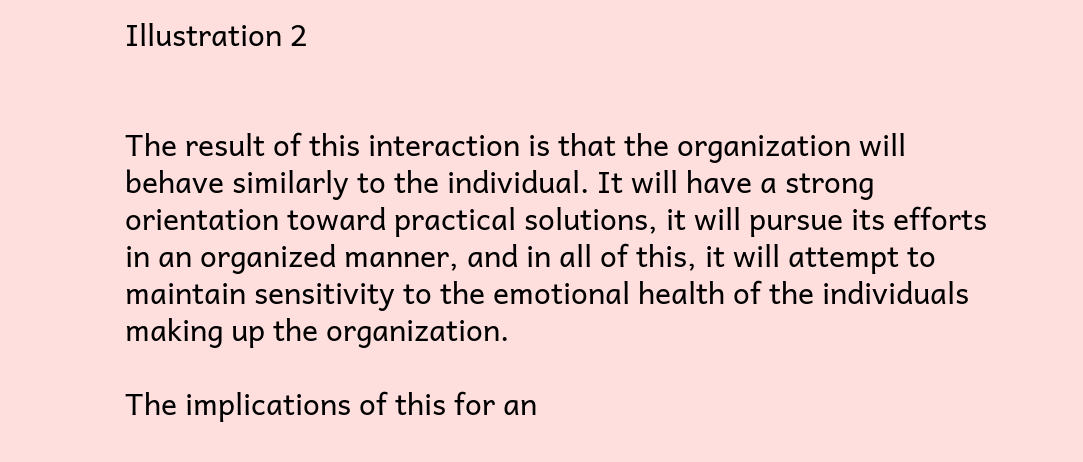Illustration 2


The result of this interaction is that the organization will behave similarly to the individual. It will have a strong orientation toward practical solutions, it will pursue its efforts in an organized manner, and in all of this, it will attempt to maintain sensitivity to the emotional health of the individuals making up the organization.

The implications of this for an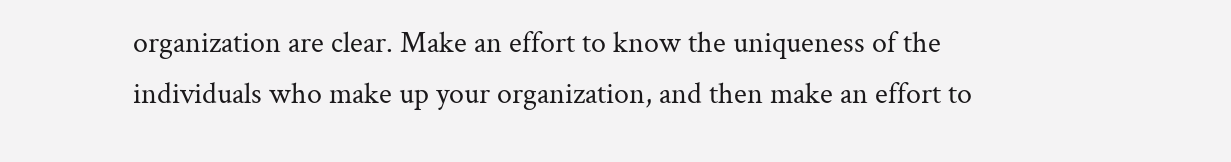organization are clear. Make an effort to know the uniqueness of the individuals who make up your organization, and then make an effort to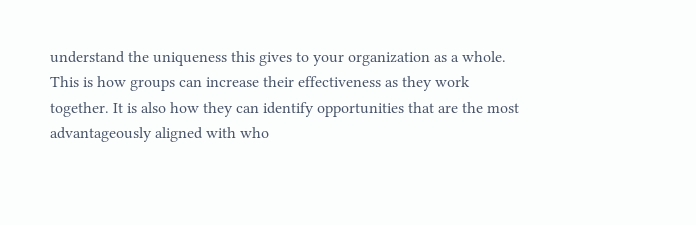understand the uniqueness this gives to your organization as a whole. This is how groups can increase their effectiveness as they work together. It is also how they can identify opportunities that are the most advantageously aligned with who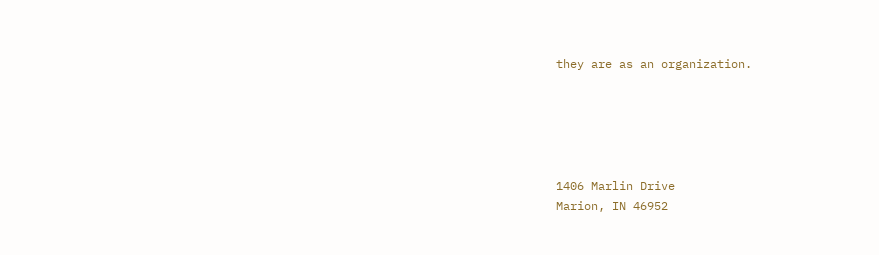they are as an organization.





1406 Marlin Drive
Marion, IN 46952